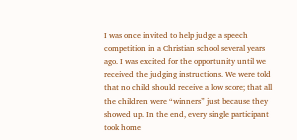I was once invited to help judge a speech competition in a Christian school several years ago. I was excited for the opportunity until we received the judging instructions. We were told that no child should receive a low score; that all the children were “winners” just because they showed up. In the end, every single participant took home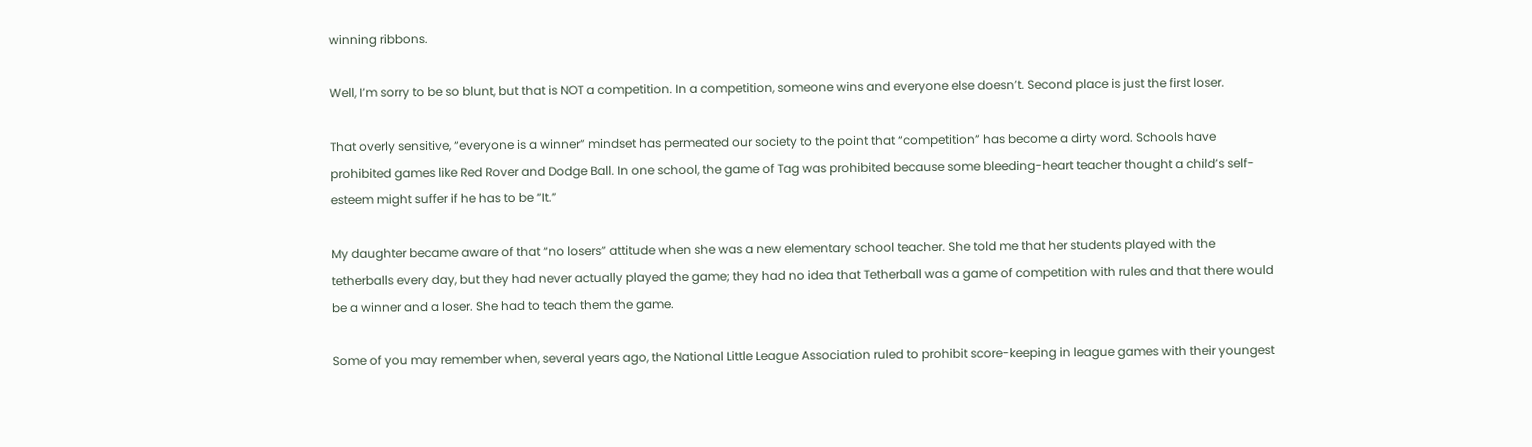winning ribbons.

Well, I’m sorry to be so blunt, but that is NOT a competition. In a competition, someone wins and everyone else doesn’t. Second place is just the first loser.

That overly sensitive, “everyone is a winner” mindset has permeated our society to the point that “competition” has become a dirty word. Schools have prohibited games like Red Rover and Dodge Ball. In one school, the game of Tag was prohibited because some bleeding-heart teacher thought a child’s self-esteem might suffer if he has to be “It.”

My daughter became aware of that “no losers” attitude when she was a new elementary school teacher. She told me that her students played with the tetherballs every day, but they had never actually played the game; they had no idea that Tetherball was a game of competition with rules and that there would be a winner and a loser. She had to teach them the game.

Some of you may remember when, several years ago, the National Little League Association ruled to prohibit score-keeping in league games with their youngest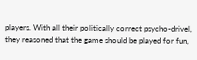players. With all their politically correct psycho-drivel, they reasoned that the game should be played for fun,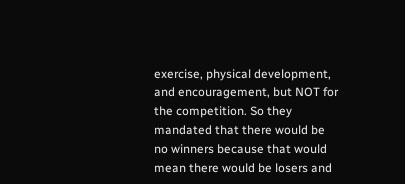exercise, physical development, and encouragement, but NOT for the competition. So they mandated that there would be no winners because that would mean there would be losers and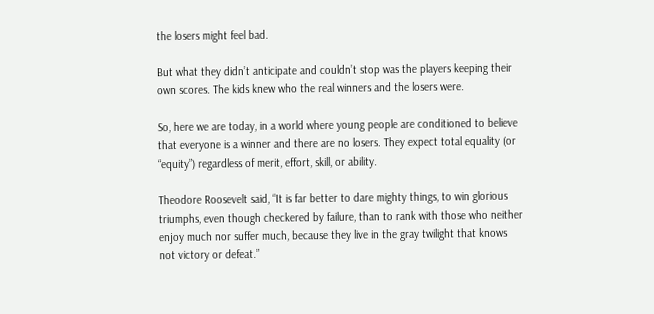the losers might feel bad.

But what they didn’t anticipate and couldn’t stop was the players keeping their own scores. The kids knew who the real winners and the losers were.

So, here we are today, in a world where young people are conditioned to believe that everyone is a winner and there are no losers. They expect total equality (or “equity”) regardless of merit, effort, skill, or ability.

Theodore Roosevelt said, “It is far better to dare mighty things, to win glorious triumphs, even though checkered by failure, than to rank with those who neither enjoy much nor suffer much, because they live in the gray twilight that knows not victory or defeat.”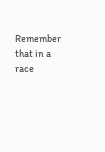Remember that in a race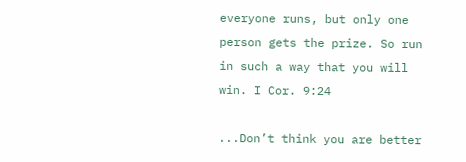everyone runs, but only one person gets the prize. So run in such a way that you will win. I Cor. 9:24

...Don’t think you are better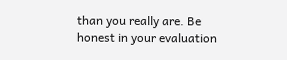than you really are. Be honest in your evaluation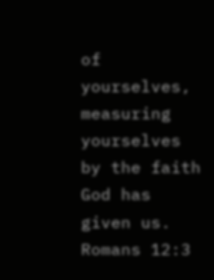of yourselves, measuring yourselves by the faith God has given us. Romans 12:3